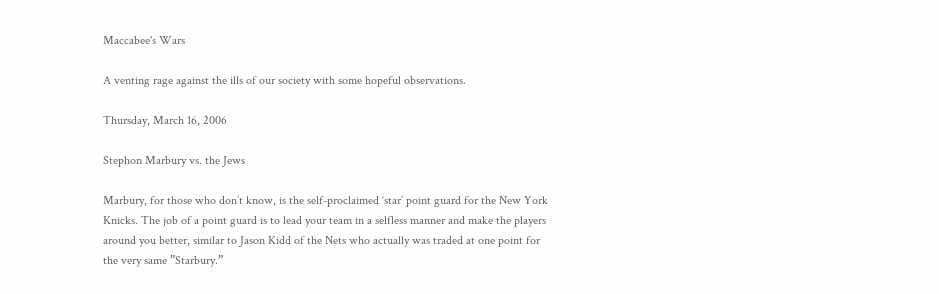Maccabee's Wars

A venting rage against the ills of our society with some hopeful observations.

Thursday, March 16, 2006

Stephon Marbury vs. the Jews

Marbury, for those who don’t know, is the self-proclaimed ‘star’ point guard for the New York Knicks. The job of a point guard is to lead your team in a selfless manner and make the players around you better, similar to Jason Kidd of the Nets who actually was traded at one point for the very same ”Starbury.”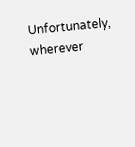Unfortunately, wherever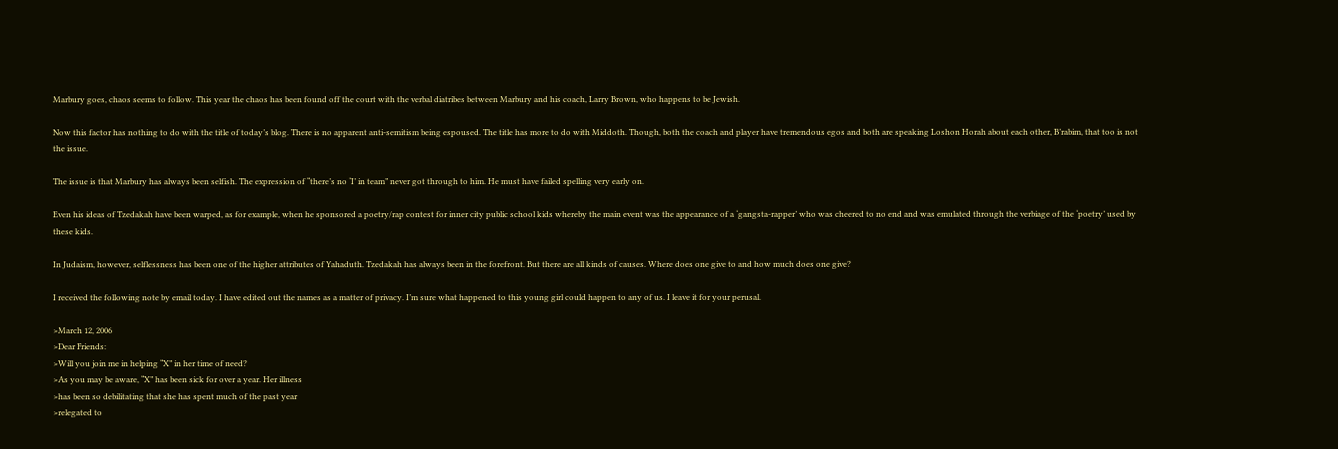Marbury goes, chaos seems to follow. This year the chaos has been found off the court with the verbal diatribes between Marbury and his coach, Larry Brown, who happens to be Jewish.

Now this factor has nothing to do with the title of today’s blog. There is no apparent anti-semitism being espoused. The title has more to do with Middoth. Though, both the coach and player have tremendous egos and both are speaking Loshon Horah about each other, B’rabim, that too is not the issue.

The issue is that Marbury has always been selfish. The expression of “there’s no ‘I’ in team” never got through to him. He must have failed spelling very early on.

Even his ideas of Tzedakah have been warped, as for example, when he sponsored a poetry/rap contest for inner city public school kids whereby the main event was the appearance of a ‘gangsta-rapper’ who was cheered to no end and was emulated through the verbiage of the ‘poetry’ used by these kids.

In Judaism, however, selflessness has been one of the higher attributes of Yahaduth. Tzedakah has always been in the forefront. But there are all kinds of causes. Where does one give to and how much does one give?

I received the following note by email today. I have edited out the names as a matter of privacy. I’m sure what happened to this young girl could happen to any of us. I leave it for your perusal.

>March 12, 2006
>Dear Friends:
>Will you join me in helping “X” in her time of need?
>As you may be aware, “X” has been sick for over a year. Her illness
>has been so debilitating that she has spent much of the past year
>relegated to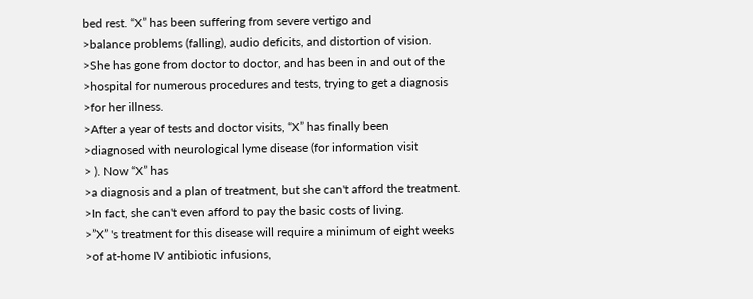bed rest. “X” has been suffering from severe vertigo and
>balance problems (falling), audio deficits, and distortion of vision.
>She has gone from doctor to doctor, and has been in and out of the
>hospital for numerous procedures and tests, trying to get a diagnosis
>for her illness.
>After a year of tests and doctor visits, “X” has finally been
>diagnosed with neurological lyme disease (for information visit
> ). Now “X” has
>a diagnosis and a plan of treatment, but she can't afford the treatment.
>In fact, she can't even afford to pay the basic costs of living.
>”X” 's treatment for this disease will require a minimum of eight weeks
>of at-home IV antibiotic infusions,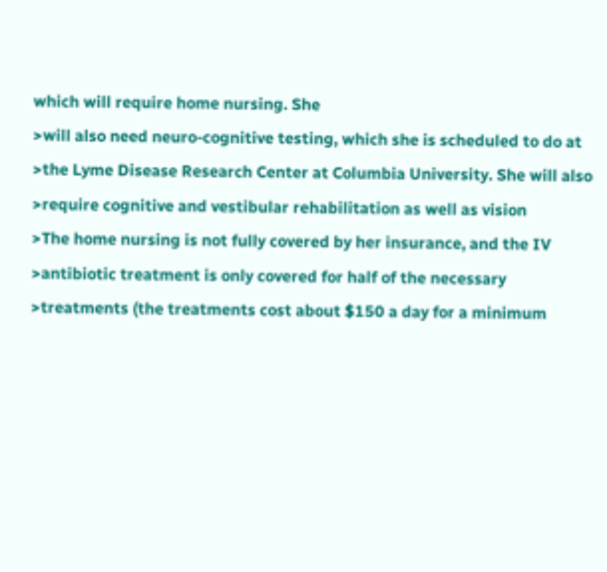which will require home nursing. She
>will also need neuro-cognitive testing, which she is scheduled to do at
>the Lyme Disease Research Center at Columbia University. She will also
>require cognitive and vestibular rehabilitation as well as vision
>The home nursing is not fully covered by her insurance, and the IV
>antibiotic treatment is only covered for half of the necessary
>treatments (the treatments cost about $150 a day for a minimum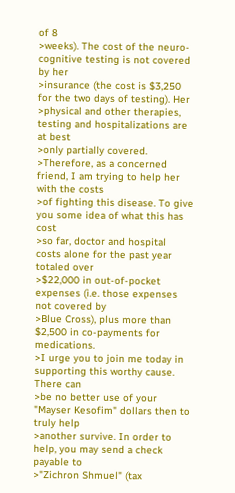of 8
>weeks). The cost of the neuro-cognitive testing is not covered by her
>insurance (the cost is $3,250 for the two days of testing). Her
>physical and other therapies, testing and hospitalizations are at best
>only partially covered.
>Therefore, as a concerned friend, I am trying to help her with the costs
>of fighting this disease. To give you some idea of what this has cost
>so far, doctor and hospital costs alone for the past year totaled over
>$22,000 in out-of-pocket expenses (i.e. those expenses not covered by
>Blue Cross), plus more than $2,500 in co-payments for medications.
>I urge you to join me today in supporting this worthy cause. There can
>be no better use of your "Mayser Kesofim" dollars then to truly help
>another survive. In order to help, you may send a check payable to
>"Zichron Shmuel" (tax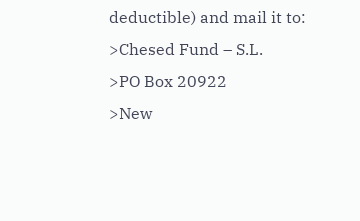deductible) and mail it to:
>Chesed Fund – S.L.
>PO Box 20922
>New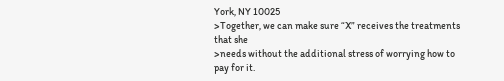York, NY 10025
>Together, we can make sure “X” receives the treatments that she
>needs without the additional stress of worrying how to pay for it.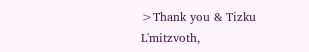>Thank you & Tizku L'mitzvoth,